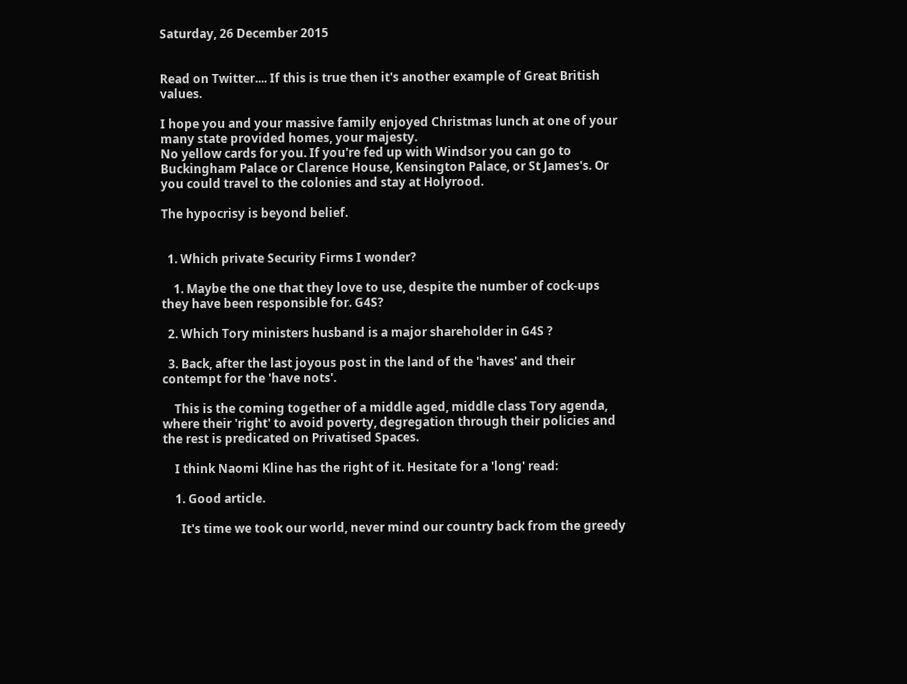Saturday, 26 December 2015


Read on Twitter.... If this is true then it's another example of Great British values.

I hope you and your massive family enjoyed Christmas lunch at one of your many state provided homes, your majesty.
No yellow cards for you. If you're fed up with Windsor you can go to Buckingham Palace or Clarence House, Kensington Palace, or St James's. Or you could travel to the colonies and stay at Holyrood.

The hypocrisy is beyond belief.


  1. Which private Security Firms I wonder?

    1. Maybe the one that they love to use, despite the number of cock-ups they have been responsible for. G4S?

  2. Which Tory ministers husband is a major shareholder in G4S ?

  3. Back, after the last joyous post in the land of the 'haves' and their contempt for the 'have nots'.

    This is the coming together of a middle aged, middle class Tory agenda, where their 'right' to avoid poverty, degregation through their policies and the rest is predicated on Privatised Spaces.

    I think Naomi Kline has the right of it. Hesitate for a 'long' read:

    1. Good article.

      It's time we took our world, never mind our country back from the greedy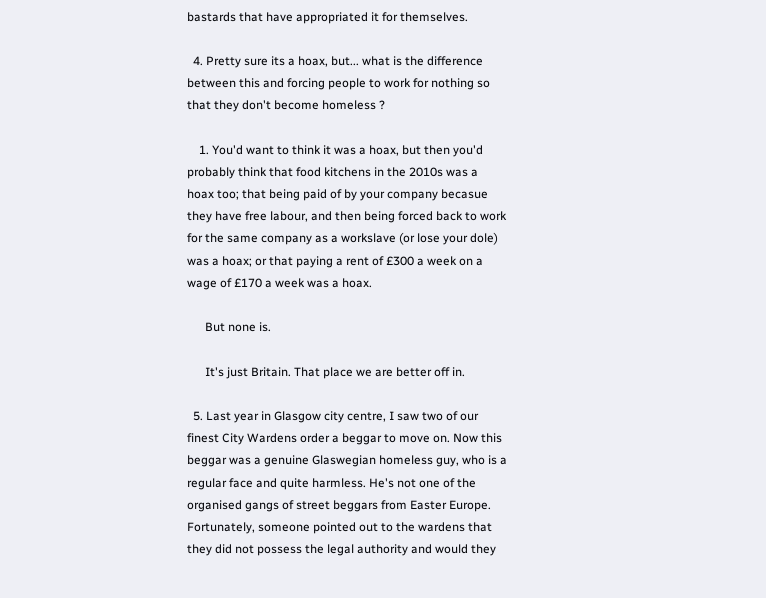bastards that have appropriated it for themselves.

  4. Pretty sure its a hoax, but... what is the difference between this and forcing people to work for nothing so that they don't become homeless ?

    1. You'd want to think it was a hoax, but then you'd probably think that food kitchens in the 2010s was a hoax too; that being paid of by your company becasue they have free labour, and then being forced back to work for the same company as a workslave (or lose your dole) was a hoax; or that paying a rent of £300 a week on a wage of £170 a week was a hoax.

      But none is.

      It's just Britain. That place we are better off in.

  5. Last year in Glasgow city centre, I saw two of our finest City Wardens order a beggar to move on. Now this beggar was a genuine Glaswegian homeless guy, who is a regular face and quite harmless. He's not one of the organised gangs of street beggars from Easter Europe. Fortunately, someone pointed out to the wardens that they did not possess the legal authority and would they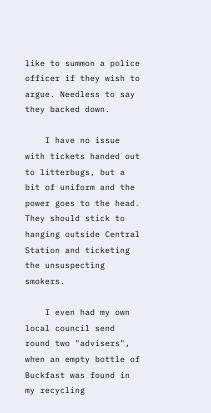like to summon a police officer if they wish to argue. Needless to say they backed down.

    I have no issue with tickets handed out to litterbugs, but a bit of uniform and the power goes to the head. They should stick to hanging outside Central Station and ticketing the unsuspecting smokers.

    I even had my own local council send round two "advisers", when an empty bottle of Buckfast was found in my recycling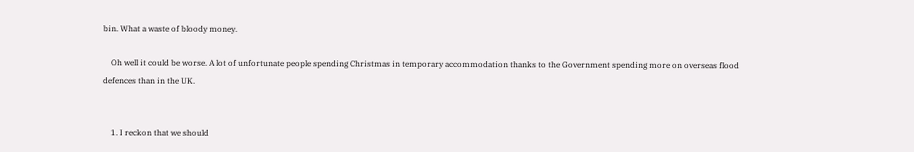bin. What a waste of bloody money.

    Oh well it could be worse. A lot of unfortunate people spending Christmas in temporary accommodation thanks to the Government spending more on overseas flood defences than in the UK.


    1. I reckon that we should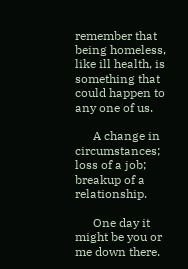remember that being homeless, like ill health, is something that could happen to any one of us.

      A change in circumstances; loss of a job; breakup of a relationship.

      One day it might be you or me down there.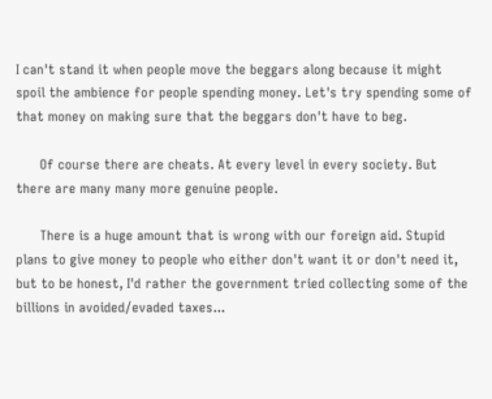I can't stand it when people move the beggars along because it might spoil the ambience for people spending money. Let's try spending some of that money on making sure that the beggars don't have to beg.

      Of course there are cheats. At every level in every society. But there are many many more genuine people.

      There is a huge amount that is wrong with our foreign aid. Stupid plans to give money to people who either don't want it or don't need it, but to be honest, I'd rather the government tried collecting some of the billions in avoided/evaded taxes...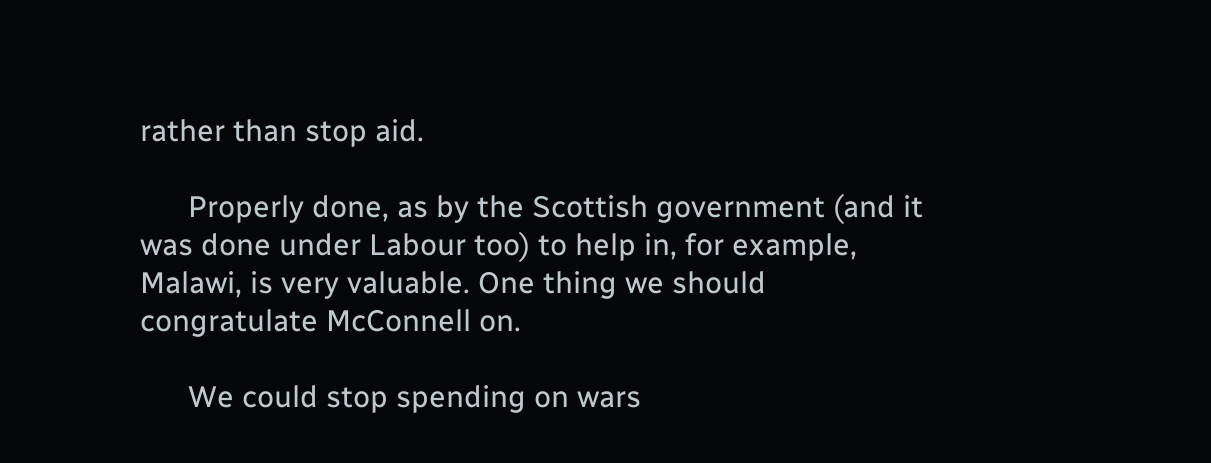rather than stop aid.

      Properly done, as by the Scottish government (and it was done under Labour too) to help in, for example, Malawi, is very valuable. One thing we should congratulate McConnell on.

      We could stop spending on wars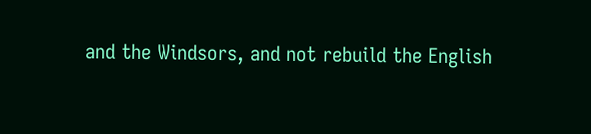and the Windsors, and not rebuild the English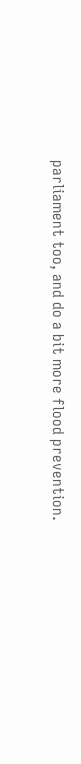parliament too, and do a bit more flood prevention.